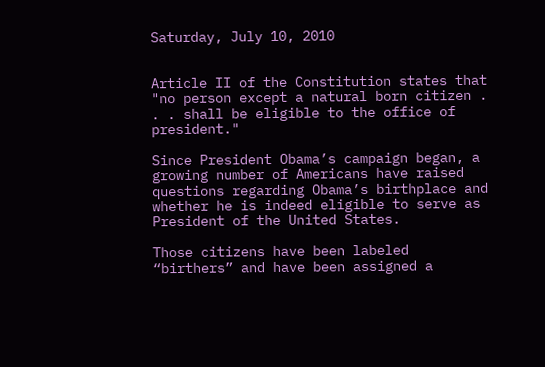Saturday, July 10, 2010


Article II of the Constitution states that "no person except a natural born citizen . . . shall be eligible to the office of president."

Since President Obama’s campaign began, a growing number of Americans have raised questions regarding Obama’s birthplace and whether he is indeed eligible to serve as President of the United States.

Those citizens have been labeled “birthers” and have been assigned a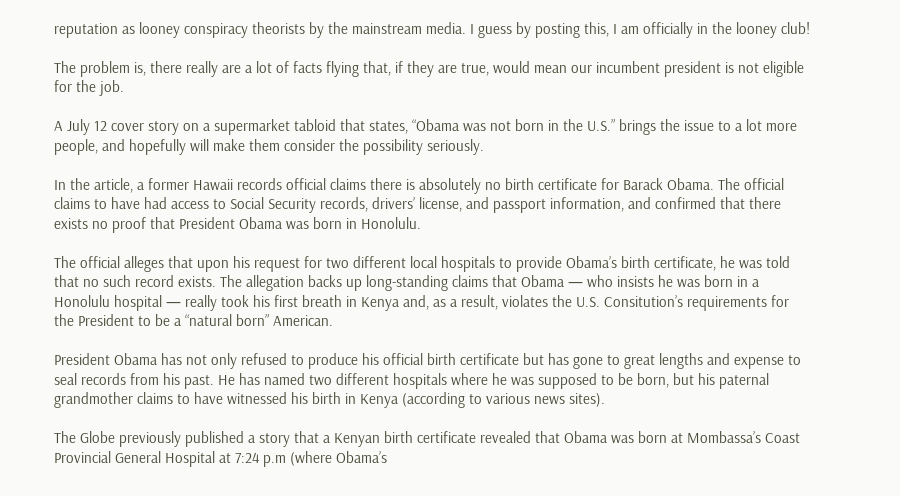reputation as looney conspiracy theorists by the mainstream media. I guess by posting this, I am officially in the looney club!

The problem is, there really are a lot of facts flying that, if they are true, would mean our incumbent president is not eligible for the job.

A July 12 cover story on a supermarket tabloid that states, “Obama was not born in the U.S.” brings the issue to a lot more people, and hopefully will make them consider the possibility seriously.

In the article, a former Hawaii records official claims there is absolutely no birth certificate for Barack Obama. The official claims to have had access to Social Security records, drivers’ license, and passport information, and confirmed that there exists no proof that President Obama was born in Honolulu.

The official alleges that upon his request for two different local hospitals to provide Obama’s birth certificate, he was told that no such record exists. The allegation backs up long-standing claims that Obama — who insists he was born in a Honolulu hospital — really took his first breath in Kenya and, as a result, violates the U.S. Consitution’s requirements for the President to be a “natural born” American.

President Obama has not only refused to produce his official birth certificate but has gone to great lengths and expense to seal records from his past. He has named two different hospitals where he was supposed to be born, but his paternal grandmother claims to have witnessed his birth in Kenya (according to various news sites).

The Globe previously published a story that a Kenyan birth certificate revealed that Obama was born at Mombassa’s Coast Provincial General Hospital at 7:24 p.m (where Obama’s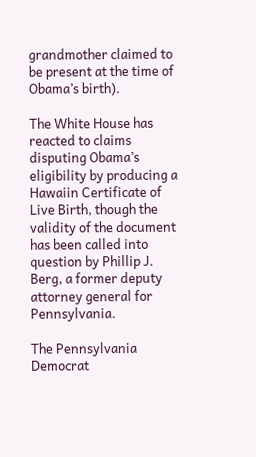grandmother claimed to be present at the time of Obama’s birth).

The White House has reacted to claims disputing Obama’s eligibility by producing a Hawaiin Certificate of Live Birth, though the validity of the document has been called into question by Phillip J. Berg, a former deputy attorney general for Pennsylvania.

The Pennsylvania Democrat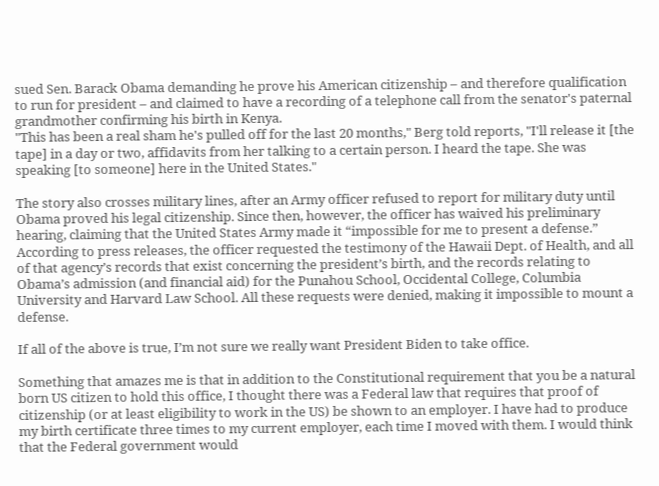sued Sen. Barack Obama demanding he prove his American citizenship – and therefore qualification to run for president – and claimed to have a recording of a telephone call from the senator's paternal grandmother confirming his birth in Kenya.
"This has been a real sham he's pulled off for the last 20 months," Berg told reports, "I'll release it [the tape] in a day or two, affidavits from her talking to a certain person. I heard the tape. She was speaking [to someone] here in the United States."

The story also crosses military lines, after an Army officer refused to report for military duty until Obama proved his legal citizenship. Since then, however, the officer has waived his preliminary hearing, claiming that the United States Army made it “impossible for me to present a defense.” According to press releases, the officer requested the testimony of the Hawaii Dept. of Health, and all of that agency’s records that exist concerning the president’s birth, and the records relating to Obama’s admission (and financial aid) for the Punahou School, Occidental College, Columbia University and Harvard Law School. All these requests were denied, making it impossible to mount a defense.

If all of the above is true, I’m not sure we really want President Biden to take office.

Something that amazes me is that in addition to the Constitutional requirement that you be a natural born US citizen to hold this office, I thought there was a Federal law that requires that proof of citizenship (or at least eligibility to work in the US) be shown to an employer. I have had to produce my birth certificate three times to my current employer, each time I moved with them. I would think that the Federal government would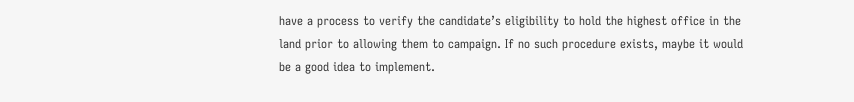have a process to verify the candidate’s eligibility to hold the highest office in the land prior to allowing them to campaign. If no such procedure exists, maybe it would be a good idea to implement.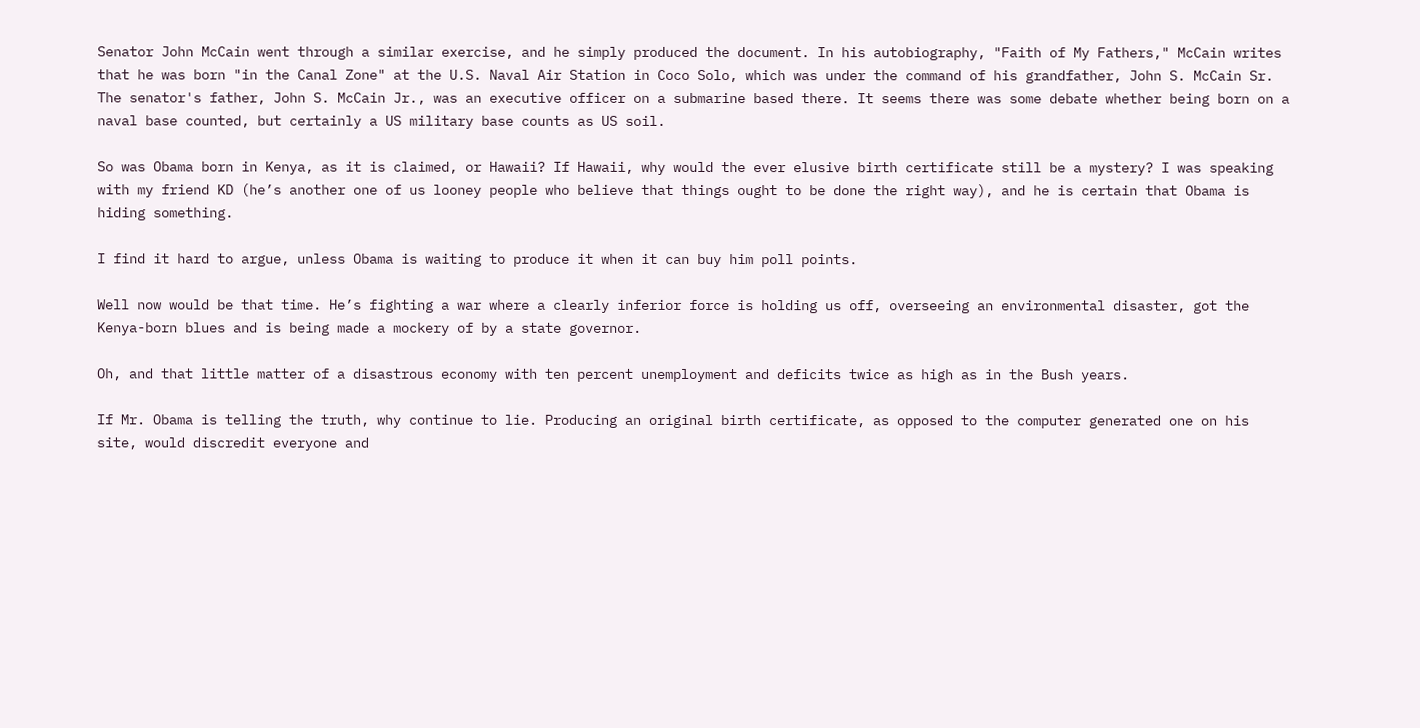Senator John McCain went through a similar exercise, and he simply produced the document. In his autobiography, "Faith of My Fathers," McCain writes that he was born "in the Canal Zone" at the U.S. Naval Air Station in Coco Solo, which was under the command of his grandfather, John S. McCain Sr. The senator's father, John S. McCain Jr., was an executive officer on a submarine based there. It seems there was some debate whether being born on a naval base counted, but certainly a US military base counts as US soil.

So was Obama born in Kenya, as it is claimed, or Hawaii? If Hawaii, why would the ever elusive birth certificate still be a mystery? I was speaking with my friend KD (he’s another one of us looney people who believe that things ought to be done the right way), and he is certain that Obama is hiding something.

I find it hard to argue, unless Obama is waiting to produce it when it can buy him poll points.

Well now would be that time. He’s fighting a war where a clearly inferior force is holding us off, overseeing an environmental disaster, got the Kenya-born blues and is being made a mockery of by a state governor.

Oh, and that little matter of a disastrous economy with ten percent unemployment and deficits twice as high as in the Bush years.

If Mr. Obama is telling the truth, why continue to lie. Producing an original birth certificate, as opposed to the computer generated one on his site, would discredit everyone and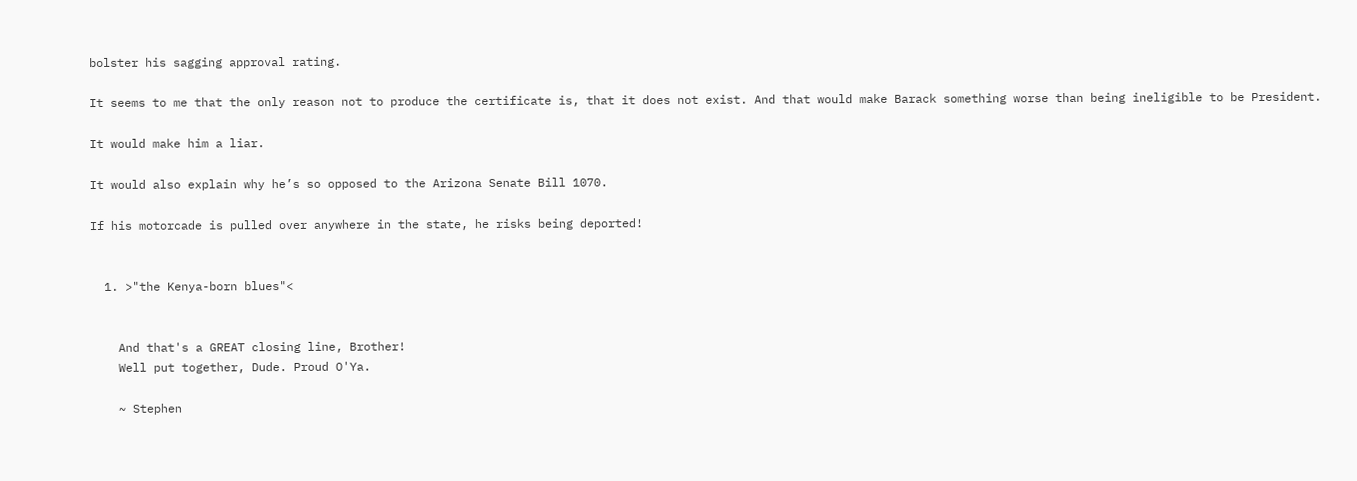bolster his sagging approval rating.

It seems to me that the only reason not to produce the certificate is, that it does not exist. And that would make Barack something worse than being ineligible to be President.

It would make him a liar.

It would also explain why he’s so opposed to the Arizona Senate Bill 1070.

If his motorcade is pulled over anywhere in the state, he risks being deported!


  1. >"the Kenya-born blues"<


    And that's a GREAT closing line, Brother!
    Well put together, Dude. Proud O'Ya.

    ~ Stephen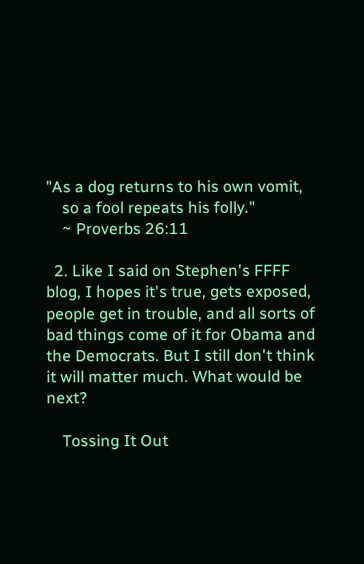"As a dog returns to his own vomit,
    so a fool repeats his folly."
    ~ Proverbs 26:11

  2. Like I said on Stephen's FFFF blog, I hopes it's true, gets exposed, people get in trouble, and all sorts of bad things come of it for Obama and the Democrats. But I still don't think it will matter much. What would be next?

    Tossing It Out